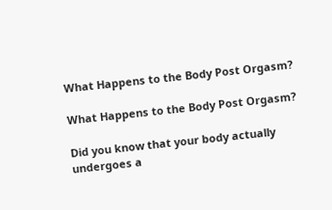What Happens to the Body Post Orgasm?

What Happens to the Body Post Orgasm?

Did you know that your body actually undergoes a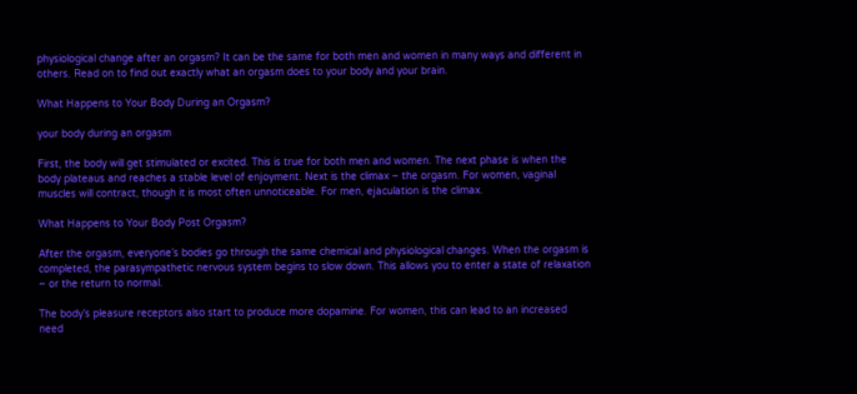physiological change after an orgasm? It can be the same for both men and women in many ways and different in others. Read on to find out exactly what an orgasm does to your body and your brain.

What Happens to Your Body During an Orgasm?

your body during an orgasm

First, the body will get stimulated or excited. This is true for both men and women. The next phase is when the body plateaus and reaches a stable level of enjoyment. Next is the climax – the orgasm. For women, vaginal muscles will contract, though it is most often unnoticeable. For men, ejaculation is the climax.

What Happens to Your Body Post Orgasm?

After the orgasm, everyone’s bodies go through the same chemical and physiological changes. When the orgasm is completed, the parasympathetic nervous system begins to slow down. This allows you to enter a state of relaxation – or the return to normal.

The body’s pleasure receptors also start to produce more dopamine. For women, this can lead to an increased need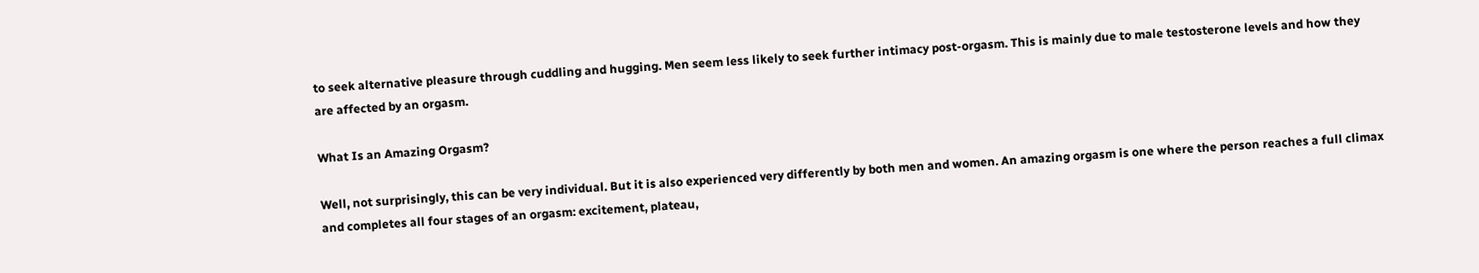to seek alternative pleasure through cuddling and hugging. Men seem less likely to seek further intimacy post-orgasm. This is mainly due to male testosterone levels and how they are affected by an orgasm.

What Is an Amazing Orgasm?

Well, not surprisingly, this can be very individual. But it is also experienced very differently by both men and women. An amazing orgasm is one where the person reaches a full climax and completes all four stages of an orgasm: excitement, plateau,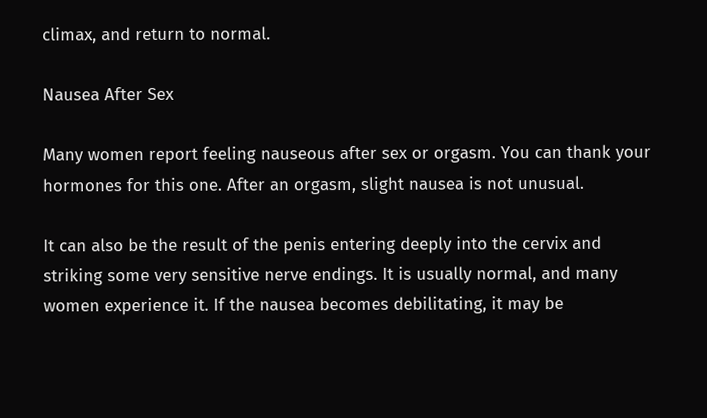climax, and return to normal.

Nausea After Sex

Many women report feeling nauseous after sex or orgasm. You can thank your hormones for this one. After an orgasm, slight nausea is not unusual.

It can also be the result of the penis entering deeply into the cervix and striking some very sensitive nerve endings. It is usually normal, and many women experience it. If the nausea becomes debilitating, it may be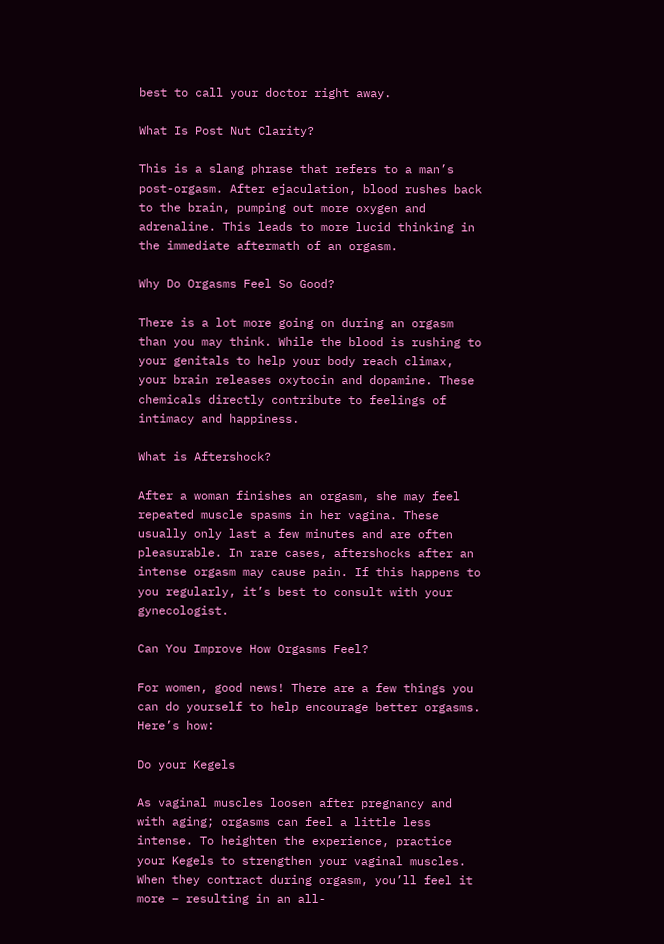best to call your doctor right away.

What Is Post Nut Clarity?

This is a slang phrase that refers to a man’s post-orgasm. After ejaculation, blood rushes back to the brain, pumping out more oxygen and adrenaline. This leads to more lucid thinking in the immediate aftermath of an orgasm.

Why Do Orgasms Feel So Good?

There is a lot more going on during an orgasm than you may think. While the blood is rushing to your genitals to help your body reach climax, your brain releases oxytocin and dopamine. These chemicals directly contribute to feelings of intimacy and happiness.

What is Aftershock?

After a woman finishes an orgasm, she may feel repeated muscle spasms in her vagina. These usually only last a few minutes and are often pleasurable. In rare cases, aftershocks after an intense orgasm may cause pain. If this happens to you regularly, it’s best to consult with your gynecologist.

Can You Improve How Orgasms Feel?

For women, good news! There are a few things you can do yourself to help encourage better orgasms. Here’s how:

Do your Kegels

As vaginal muscles loosen after pregnancy and with aging; orgasms can feel a little less intense. To heighten the experience, practice your Kegels to strengthen your vaginal muscles. When they contract during orgasm, you’ll feel it more – resulting in an all-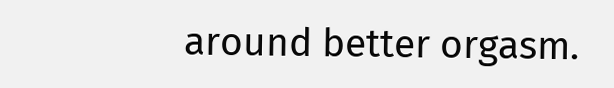around better orgasm.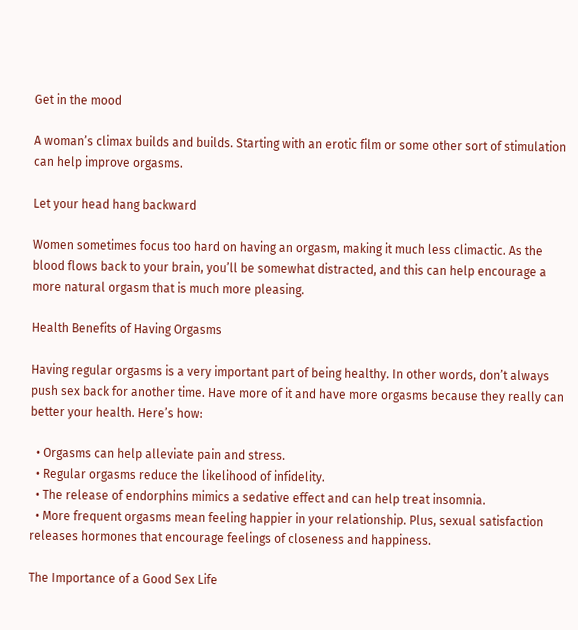Get in the mood

A woman’s climax builds and builds. Starting with an erotic film or some other sort of stimulation can help improve orgasms.

Let your head hang backward

Women sometimes focus too hard on having an orgasm, making it much less climactic. As the blood flows back to your brain, you’ll be somewhat distracted, and this can help encourage a more natural orgasm that is much more pleasing.

Health Benefits of Having Orgasms

Having regular orgasms is a very important part of being healthy. In other words, don’t always push sex back for another time. Have more of it and have more orgasms because they really can better your health. Here’s how:

  • Orgasms can help alleviate pain and stress.
  • Regular orgasms reduce the likelihood of infidelity.
  • The release of endorphins mimics a sedative effect and can help treat insomnia.
  • More frequent orgasms mean feeling happier in your relationship. Plus, sexual satisfaction releases hormones that encourage feelings of closeness and happiness.

The Importance of a Good Sex Life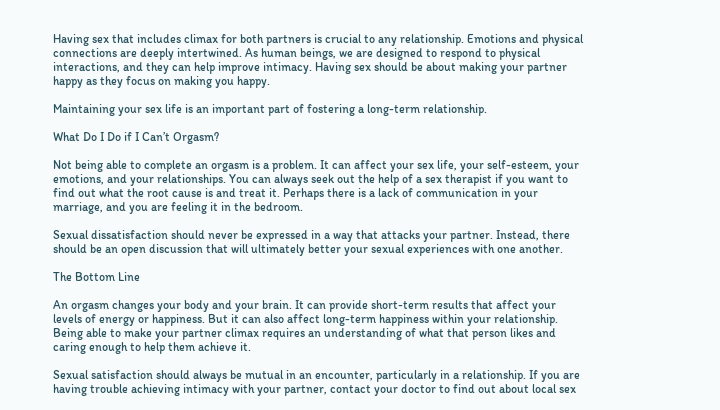Having sex that includes climax for both partners is crucial to any relationship. Emotions and physical connections are deeply intertwined. As human beings, we are designed to respond to physical interactions, and they can help improve intimacy. Having sex should be about making your partner happy as they focus on making you happy.

Maintaining your sex life is an important part of fostering a long-term relationship.

What Do I Do if I Can’t Orgasm?

Not being able to complete an orgasm is a problem. It can affect your sex life, your self-esteem, your emotions, and your relationships. You can always seek out the help of a sex therapist if you want to find out what the root cause is and treat it. Perhaps there is a lack of communication in your marriage, and you are feeling it in the bedroom.

Sexual dissatisfaction should never be expressed in a way that attacks your partner. Instead, there should be an open discussion that will ultimately better your sexual experiences with one another.

The Bottom Line

An orgasm changes your body and your brain. It can provide short-term results that affect your levels of energy or happiness. But it can also affect long-term happiness within your relationship. Being able to make your partner climax requires an understanding of what that person likes and caring enough to help them achieve it.

Sexual satisfaction should always be mutual in an encounter, particularly in a relationship. If you are having trouble achieving intimacy with your partner, contact your doctor to find out about local sex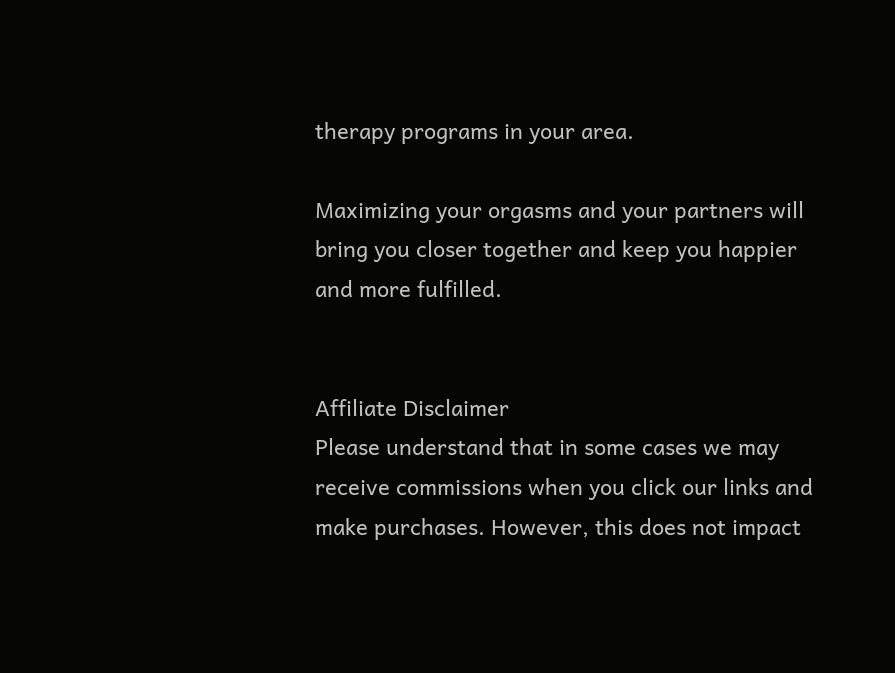therapy programs in your area.

Maximizing your orgasms and your partners will bring you closer together and keep you happier and more fulfilled.


Affiliate Disclaimer
Please understand that in some cases we may receive commissions when you click our links and make purchases. However, this does not impact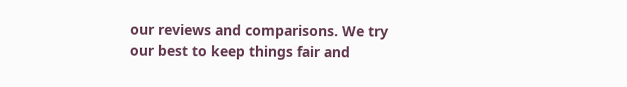our reviews and comparisons. We try our best to keep things fair and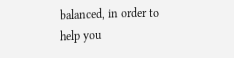balanced, in order to help you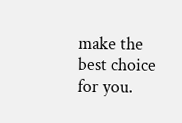make the best choice for you.